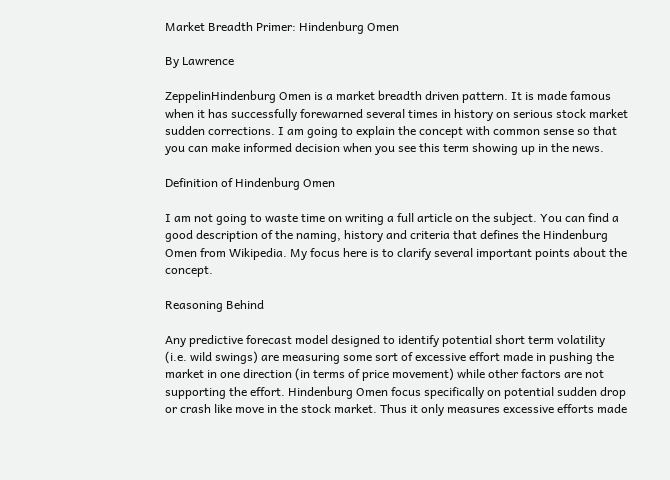Market Breadth Primer: Hindenburg Omen

By Lawrence

ZeppelinHindenburg Omen is a market breadth driven pattern. It is made famous when it has successfully forewarned several times in history on serious stock market sudden corrections. I am going to explain the concept with common sense so that you can make informed decision when you see this term showing up in the news.

Definition of Hindenburg Omen

I am not going to waste time on writing a full article on the subject. You can find a good description of the naming, history and criteria that defines the Hindenburg Omen from Wikipedia. My focus here is to clarify several important points about the concept.

Reasoning Behind

Any predictive forecast model designed to identify potential short term volatility (i.e. wild swings) are measuring some sort of excessive effort made in pushing the market in one direction (in terms of price movement) while other factors are not supporting the effort. Hindenburg Omen focus specifically on potential sudden drop or crash like move in the stock market. Thus it only measures excessive efforts made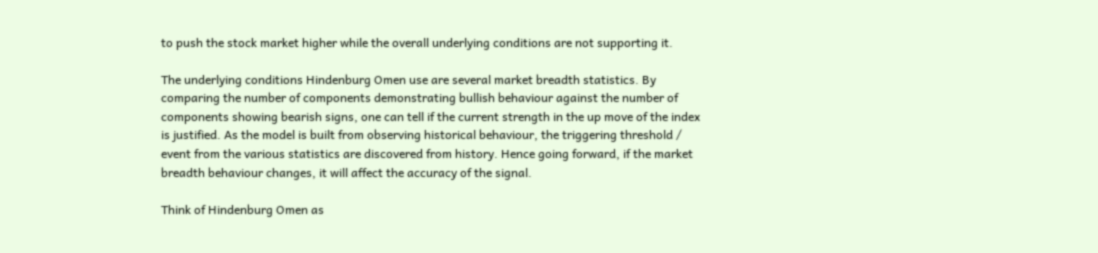to push the stock market higher while the overall underlying conditions are not supporting it.

The underlying conditions Hindenburg Omen use are several market breadth statistics. By comparing the number of components demonstrating bullish behaviour against the number of components showing bearish signs, one can tell if the current strength in the up move of the index is justified. As the model is built from observing historical behaviour, the triggering threshold / event from the various statistics are discovered from history. Hence going forward, if the market breadth behaviour changes, it will affect the accuracy of the signal.

Think of Hindenburg Omen as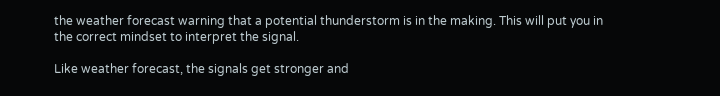the weather forecast warning that a potential thunderstorm is in the making. This will put you in the correct mindset to interpret the signal.

Like weather forecast, the signals get stronger and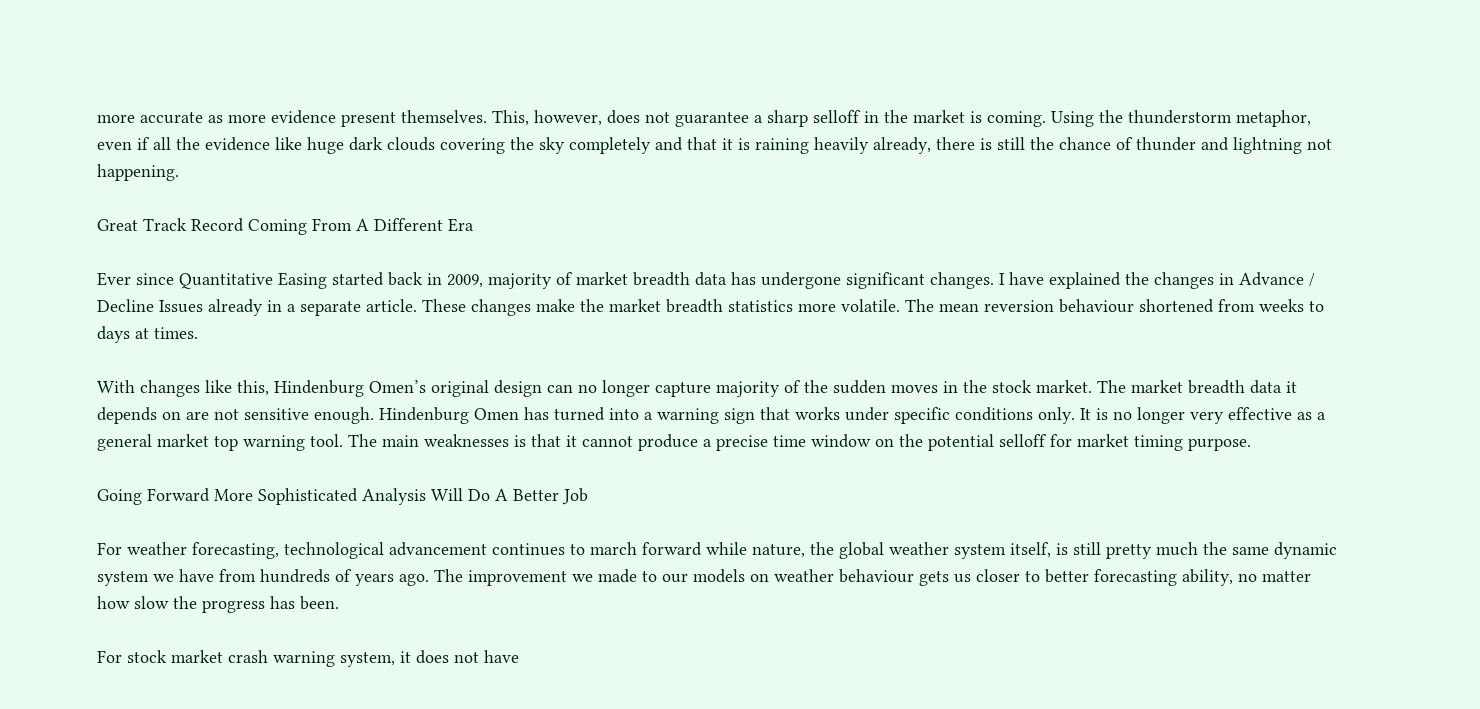more accurate as more evidence present themselves. This, however, does not guarantee a sharp selloff in the market is coming. Using the thunderstorm metaphor, even if all the evidence like huge dark clouds covering the sky completely and that it is raining heavily already, there is still the chance of thunder and lightning not happening.

Great Track Record Coming From A Different Era

Ever since Quantitative Easing started back in 2009, majority of market breadth data has undergone significant changes. I have explained the changes in Advance / Decline Issues already in a separate article. These changes make the market breadth statistics more volatile. The mean reversion behaviour shortened from weeks to days at times.

With changes like this, Hindenburg Omen’s original design can no longer capture majority of the sudden moves in the stock market. The market breadth data it depends on are not sensitive enough. Hindenburg Omen has turned into a warning sign that works under specific conditions only. It is no longer very effective as a general market top warning tool. The main weaknesses is that it cannot produce a precise time window on the potential selloff for market timing purpose.

Going Forward More Sophisticated Analysis Will Do A Better Job

For weather forecasting, technological advancement continues to march forward while nature, the global weather system itself, is still pretty much the same dynamic system we have from hundreds of years ago. The improvement we made to our models on weather behaviour gets us closer to better forecasting ability, no matter how slow the progress has been.

For stock market crash warning system, it does not have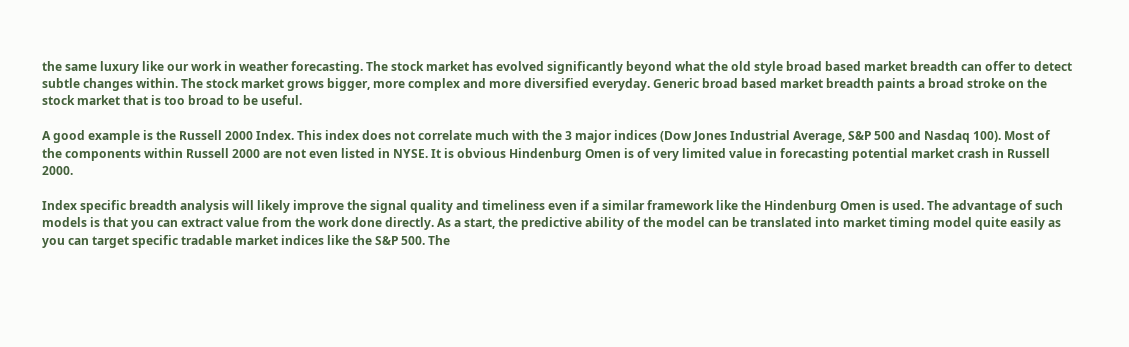the same luxury like our work in weather forecasting. The stock market has evolved significantly beyond what the old style broad based market breadth can offer to detect subtle changes within. The stock market grows bigger, more complex and more diversified everyday. Generic broad based market breadth paints a broad stroke on the stock market that is too broad to be useful.

A good example is the Russell 2000 Index. This index does not correlate much with the 3 major indices (Dow Jones Industrial Average, S&P 500 and Nasdaq 100). Most of the components within Russell 2000 are not even listed in NYSE. It is obvious Hindenburg Omen is of very limited value in forecasting potential market crash in Russell 2000.

Index specific breadth analysis will likely improve the signal quality and timeliness even if a similar framework like the Hindenburg Omen is used. The advantage of such models is that you can extract value from the work done directly. As a start, the predictive ability of the model can be translated into market timing model quite easily as you can target specific tradable market indices like the S&P 500. The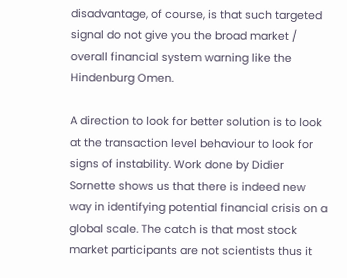disadvantage, of course, is that such targeted signal do not give you the broad market / overall financial system warning like the Hindenburg Omen.

A direction to look for better solution is to look at the transaction level behaviour to look for signs of instability. Work done by Didier Sornette shows us that there is indeed new way in identifying potential financial crisis on a global scale. The catch is that most stock market participants are not scientists thus it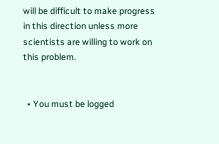will be difficult to make progress in this direction unless more scientists are willing to work on this problem.


  • You must be logged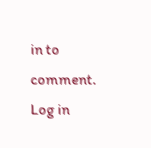in to comment. Log in